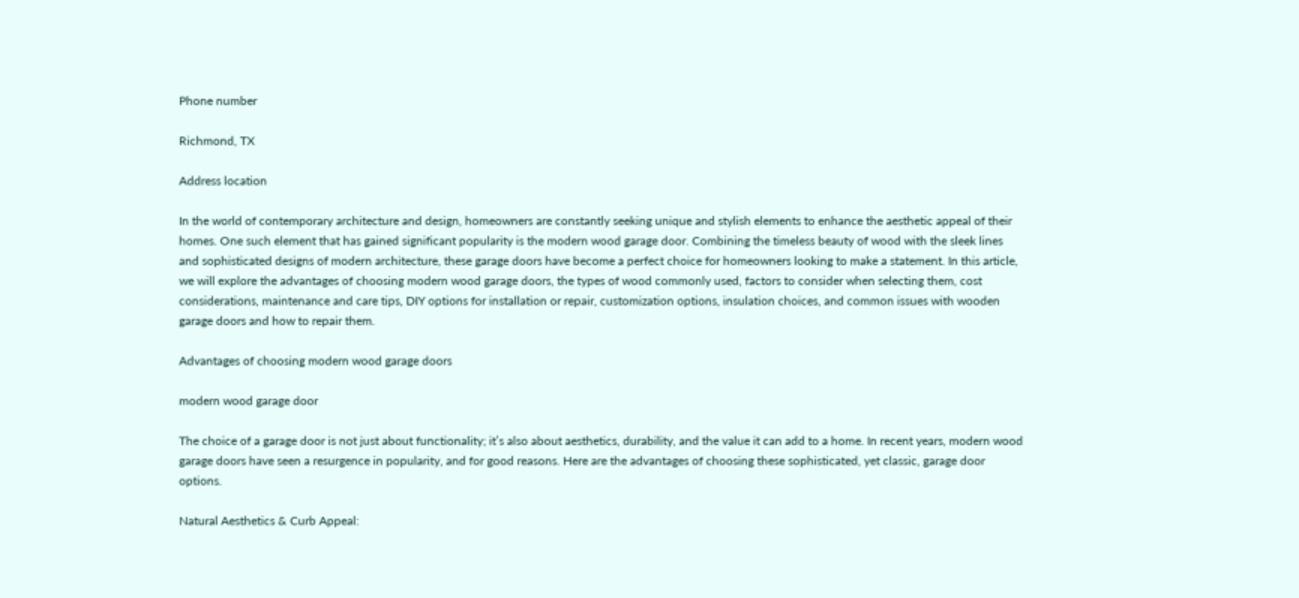Phone number

Richmond, TX

Address location

In the world of contemporary architecture and design, homeowners are constantly seeking unique and stylish elements to enhance the aesthetic appeal of their homes. One such element that has gained significant popularity is the modern wood garage door. Combining the timeless beauty of wood with the sleek lines and sophisticated designs of modern architecture, these garage doors have become a perfect choice for homeowners looking to make a statement. In this article, we will explore the advantages of choosing modern wood garage doors, the types of wood commonly used, factors to consider when selecting them, cost considerations, maintenance and care tips, DIY options for installation or repair, customization options, insulation choices, and common issues with wooden garage doors and how to repair them.

Advantages of choosing modern wood garage doors

modern wood garage door

The choice of a garage door is not just about functionality; it’s also about aesthetics, durability, and the value it can add to a home. In recent years, modern wood garage doors have seen a resurgence in popularity, and for good reasons. Here are the advantages of choosing these sophisticated, yet classic, garage door options.

Natural Aesthetics & Curb Appeal: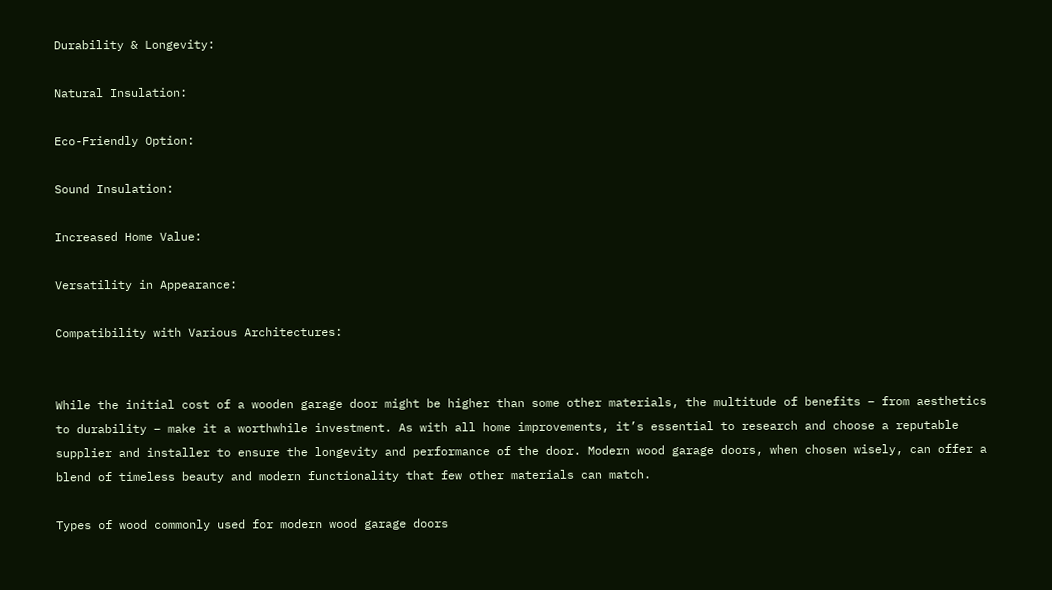Durability & Longevity:

Natural Insulation:

Eco-Friendly Option:

Sound Insulation:

Increased Home Value:

Versatility in Appearance:

Compatibility with Various Architectures:


While the initial cost of a wooden garage door might be higher than some other materials, the multitude of benefits – from aesthetics to durability – make it a worthwhile investment. As with all home improvements, it’s essential to research and choose a reputable supplier and installer to ensure the longevity and performance of the door. Modern wood garage doors, when chosen wisely, can offer a blend of timeless beauty and modern functionality that few other materials can match.

Types of wood commonly used for modern wood garage doors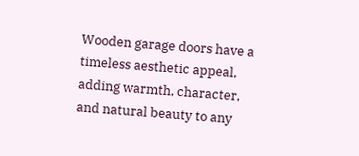Wooden garage doors have a timeless aesthetic appeal, adding warmth, character, and natural beauty to any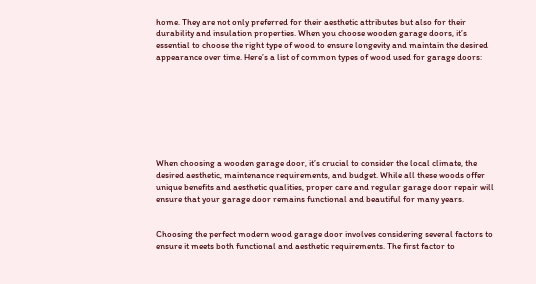home. They are not only preferred for their aesthetic attributes but also for their durability and insulation properties. When you choose wooden garage doors, it’s essential to choose the right type of wood to ensure longevity and maintain the desired appearance over time. Here’s a list of common types of wood used for garage doors:








When choosing a wooden garage door, it’s crucial to consider the local climate, the desired aesthetic, maintenance requirements, and budget. While all these woods offer unique benefits and aesthetic qualities, proper care and regular garage door repair will ensure that your garage door remains functional and beautiful for many years.


Choosing the perfect modern wood garage door involves considering several factors to ensure it meets both functional and aesthetic requirements. The first factor to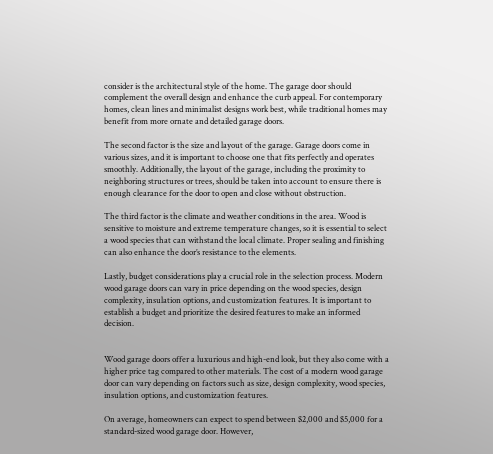consider is the architectural style of the home. The garage door should complement the overall design and enhance the curb appeal. For contemporary homes, clean lines and minimalist designs work best, while traditional homes may benefit from more ornate and detailed garage doors.

The second factor is the size and layout of the garage. Garage doors come in various sizes, and it is important to choose one that fits perfectly and operates smoothly. Additionally, the layout of the garage, including the proximity to neighboring structures or trees, should be taken into account to ensure there is enough clearance for the door to open and close without obstruction.

The third factor is the climate and weather conditions in the area. Wood is sensitive to moisture and extreme temperature changes, so it is essential to select a wood species that can withstand the local climate. Proper sealing and finishing can also enhance the door’s resistance to the elements.

Lastly, budget considerations play a crucial role in the selection process. Modern wood garage doors can vary in price depending on the wood species, design complexity, insulation options, and customization features. It is important to establish a budget and prioritize the desired features to make an informed decision.


Wood garage doors offer a luxurious and high-end look, but they also come with a higher price tag compared to other materials. The cost of a modern wood garage door can vary depending on factors such as size, design complexity, wood species, insulation options, and customization features.

On average, homeowners can expect to spend between $2,000 and $5,000 for a standard-sized wood garage door. However,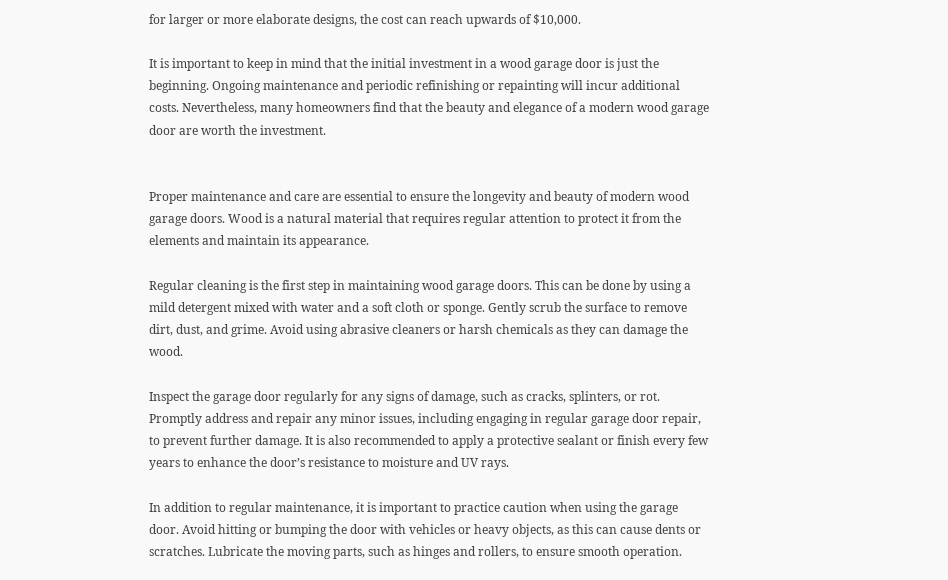for larger or more elaborate designs, the cost can reach upwards of $10,000.

It is important to keep in mind that the initial investment in a wood garage door is just the beginning. Ongoing maintenance and periodic refinishing or repainting will incur additional costs. Nevertheless, many homeowners find that the beauty and elegance of a modern wood garage door are worth the investment.


Proper maintenance and care are essential to ensure the longevity and beauty of modern wood garage doors. Wood is a natural material that requires regular attention to protect it from the elements and maintain its appearance.

Regular cleaning is the first step in maintaining wood garage doors. This can be done by using a mild detergent mixed with water and a soft cloth or sponge. Gently scrub the surface to remove dirt, dust, and grime. Avoid using abrasive cleaners or harsh chemicals as they can damage the wood.

Inspect the garage door regularly for any signs of damage, such as cracks, splinters, or rot. Promptly address and repair any minor issues, including engaging in regular garage door repair, to prevent further damage. It is also recommended to apply a protective sealant or finish every few years to enhance the door’s resistance to moisture and UV rays.

In addition to regular maintenance, it is important to practice caution when using the garage door. Avoid hitting or bumping the door with vehicles or heavy objects, as this can cause dents or scratches. Lubricate the moving parts, such as hinges and rollers, to ensure smooth operation.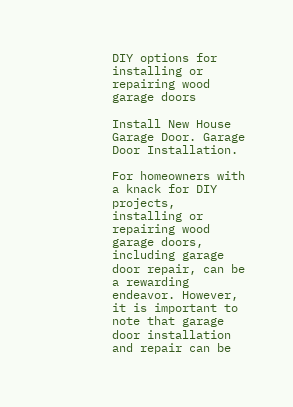DIY options for installing or repairing wood garage doors

Install New House Garage Door. Garage Door Installation.

For homeowners with a knack for DIY projects, installing or repairing wood garage doors, including garage door repair, can be a rewarding endeavor. However, it is important to note that garage door installation and repair can be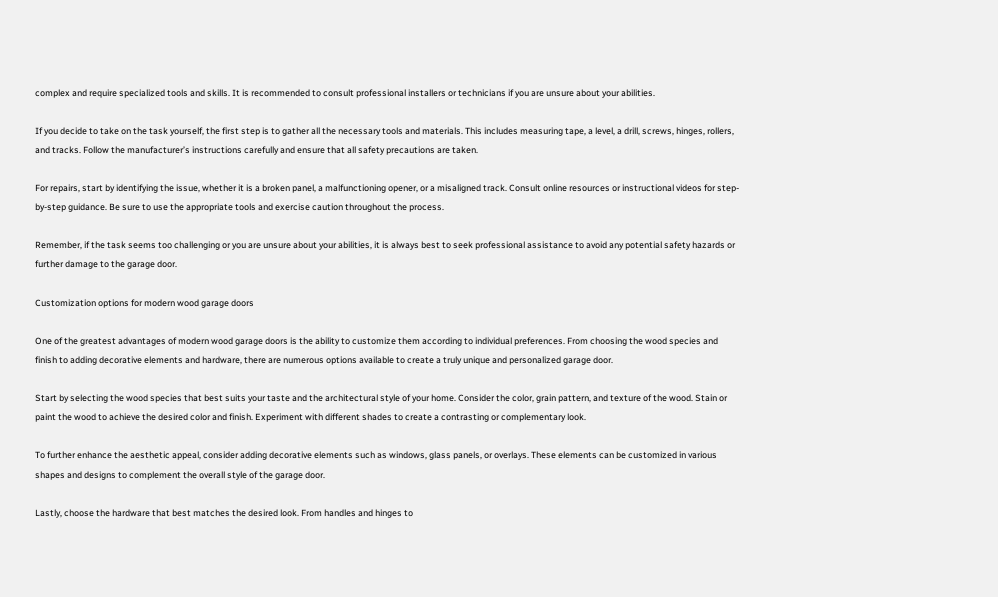complex and require specialized tools and skills. It is recommended to consult professional installers or technicians if you are unsure about your abilities.

If you decide to take on the task yourself, the first step is to gather all the necessary tools and materials. This includes measuring tape, a level, a drill, screws, hinges, rollers, and tracks. Follow the manufacturer’s instructions carefully and ensure that all safety precautions are taken.

For repairs, start by identifying the issue, whether it is a broken panel, a malfunctioning opener, or a misaligned track. Consult online resources or instructional videos for step-by-step guidance. Be sure to use the appropriate tools and exercise caution throughout the process.

Remember, if the task seems too challenging or you are unsure about your abilities, it is always best to seek professional assistance to avoid any potential safety hazards or further damage to the garage door.

Customization options for modern wood garage doors

One of the greatest advantages of modern wood garage doors is the ability to customize them according to individual preferences. From choosing the wood species and finish to adding decorative elements and hardware, there are numerous options available to create a truly unique and personalized garage door.

Start by selecting the wood species that best suits your taste and the architectural style of your home. Consider the color, grain pattern, and texture of the wood. Stain or paint the wood to achieve the desired color and finish. Experiment with different shades to create a contrasting or complementary look.

To further enhance the aesthetic appeal, consider adding decorative elements such as windows, glass panels, or overlays. These elements can be customized in various shapes and designs to complement the overall style of the garage door.

Lastly, choose the hardware that best matches the desired look. From handles and hinges to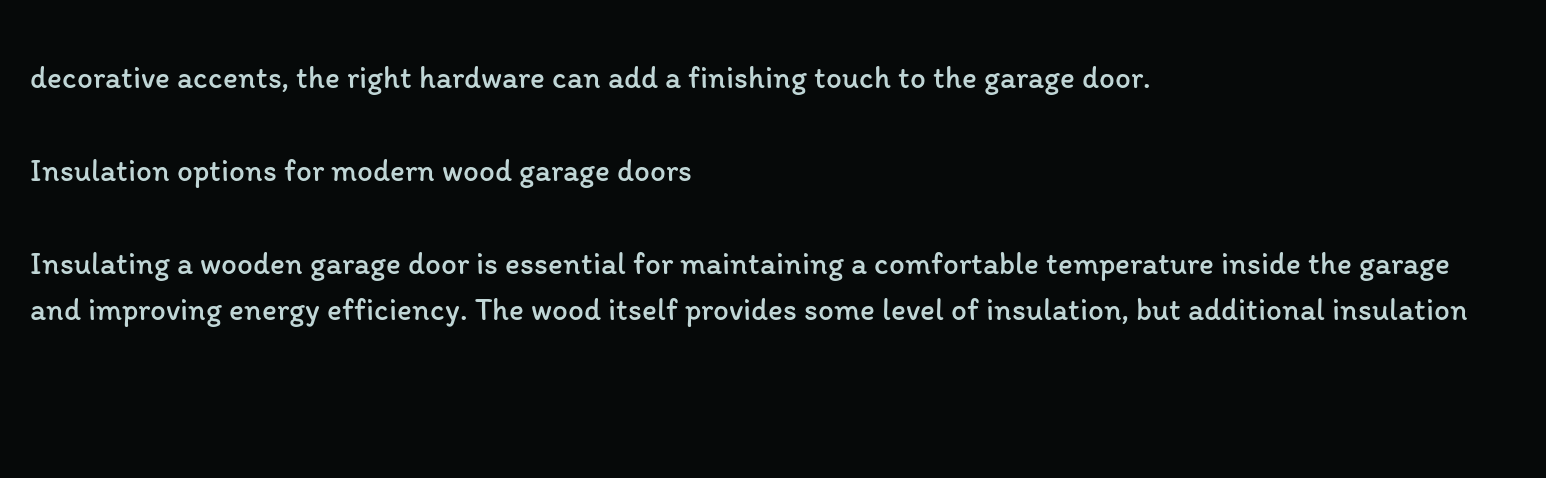decorative accents, the right hardware can add a finishing touch to the garage door.

Insulation options for modern wood garage doors

Insulating a wooden garage door is essential for maintaining a comfortable temperature inside the garage and improving energy efficiency. The wood itself provides some level of insulation, but additional insulation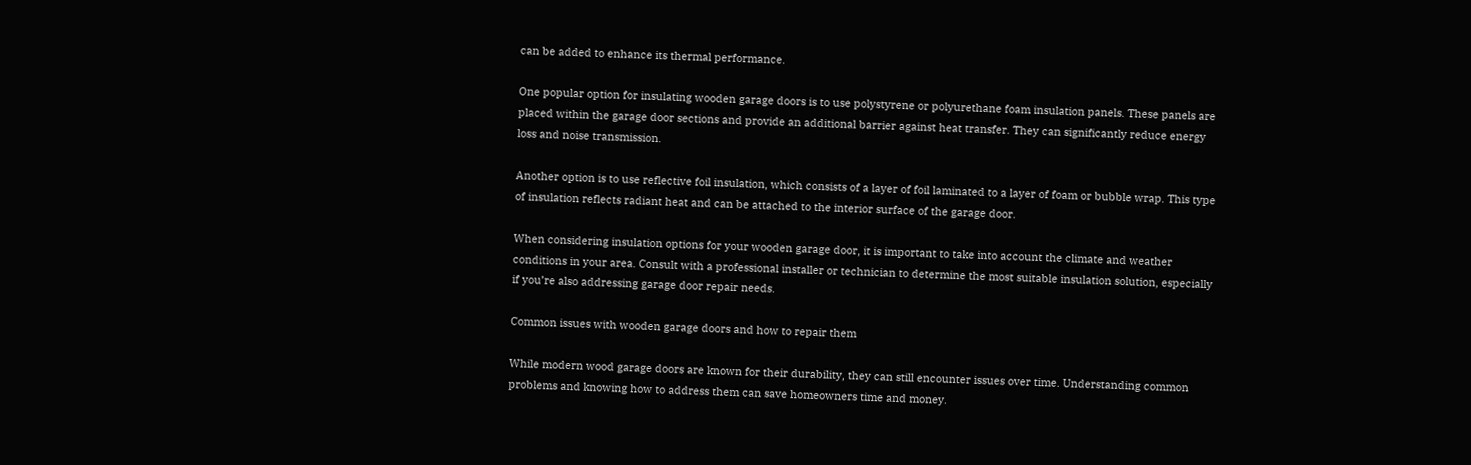can be added to enhance its thermal performance.

One popular option for insulating wooden garage doors is to use polystyrene or polyurethane foam insulation panels. These panels are placed within the garage door sections and provide an additional barrier against heat transfer. They can significantly reduce energy loss and noise transmission.

Another option is to use reflective foil insulation, which consists of a layer of foil laminated to a layer of foam or bubble wrap. This type of insulation reflects radiant heat and can be attached to the interior surface of the garage door.

When considering insulation options for your wooden garage door, it is important to take into account the climate and weather conditions in your area. Consult with a professional installer or technician to determine the most suitable insulation solution, especially if you’re also addressing garage door repair needs.

Common issues with wooden garage doors and how to repair them

While modern wood garage doors are known for their durability, they can still encounter issues over time. Understanding common problems and knowing how to address them can save homeowners time and money.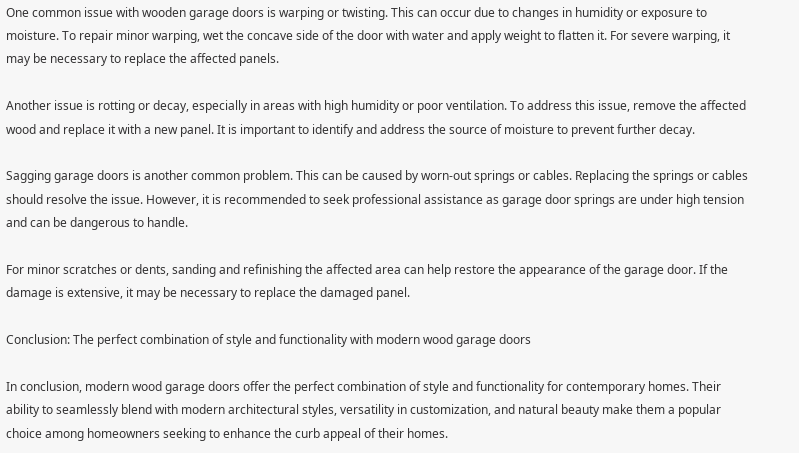One common issue with wooden garage doors is warping or twisting. This can occur due to changes in humidity or exposure to moisture. To repair minor warping, wet the concave side of the door with water and apply weight to flatten it. For severe warping, it may be necessary to replace the affected panels.

Another issue is rotting or decay, especially in areas with high humidity or poor ventilation. To address this issue, remove the affected wood and replace it with a new panel. It is important to identify and address the source of moisture to prevent further decay.

Sagging garage doors is another common problem. This can be caused by worn-out springs or cables. Replacing the springs or cables should resolve the issue. However, it is recommended to seek professional assistance as garage door springs are under high tension and can be dangerous to handle.

For minor scratches or dents, sanding and refinishing the affected area can help restore the appearance of the garage door. If the damage is extensive, it may be necessary to replace the damaged panel.

Conclusion: The perfect combination of style and functionality with modern wood garage doors

In conclusion, modern wood garage doors offer the perfect combination of style and functionality for contemporary homes. Their ability to seamlessly blend with modern architectural styles, versatility in customization, and natural beauty make them a popular choice among homeowners seeking to enhance the curb appeal of their homes.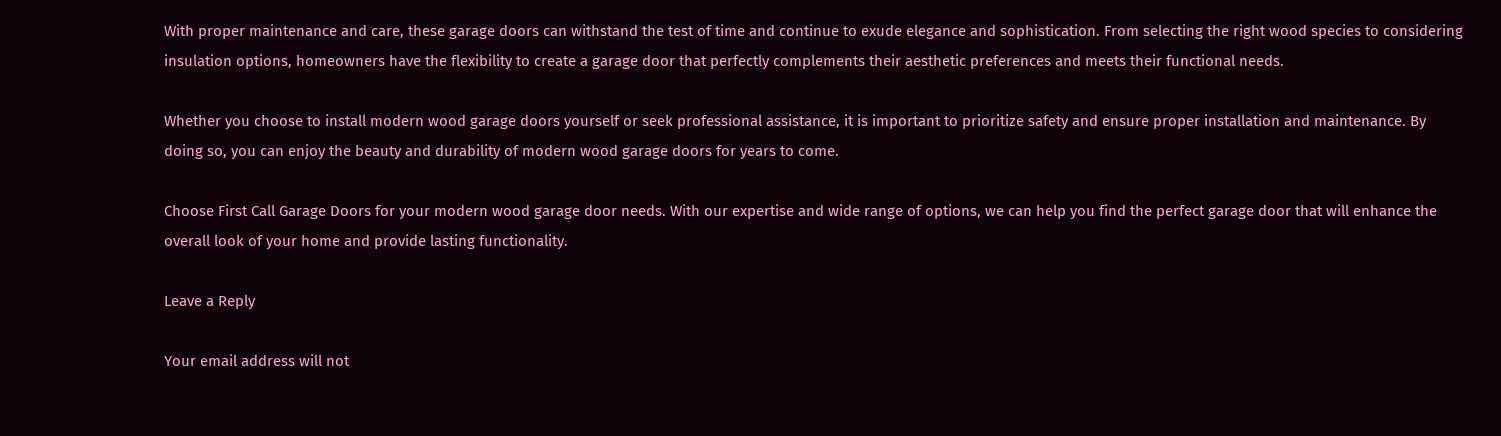With proper maintenance and care, these garage doors can withstand the test of time and continue to exude elegance and sophistication. From selecting the right wood species to considering insulation options, homeowners have the flexibility to create a garage door that perfectly complements their aesthetic preferences and meets their functional needs.

Whether you choose to install modern wood garage doors yourself or seek professional assistance, it is important to prioritize safety and ensure proper installation and maintenance. By doing so, you can enjoy the beauty and durability of modern wood garage doors for years to come.

Choose First Call Garage Doors for your modern wood garage door needs. With our expertise and wide range of options, we can help you find the perfect garage door that will enhance the overall look of your home and provide lasting functionality.

Leave a Reply

Your email address will not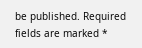be published. Required fields are marked *